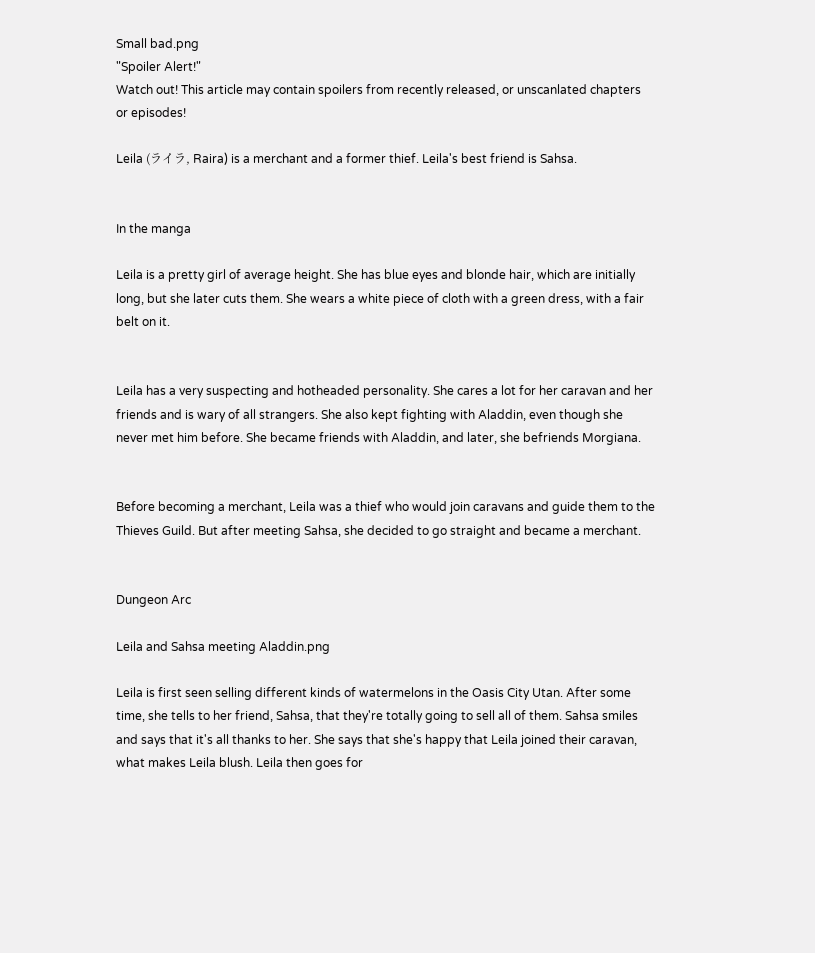Small bad.png
"Spoiler Alert!"
Watch out! This article may contain spoilers from recently released, or unscanlated chapters or episodes!

Leila (ライラ, Raira) is a merchant and a former thief. Leila's best friend is Sahsa.


In the manga

Leila is a pretty girl of average height. She has blue eyes and blonde hair, which are initially long, but she later cuts them. She wears a white piece of cloth with a green dress, with a fair belt on it.


Leila has a very suspecting and hotheaded personality. She cares a lot for her caravan and her friends and is wary of all strangers. She also kept fighting with Aladdin, even though she never met him before. She became friends with Aladdin, and later, she befriends Morgiana.


Before becoming a merchant, Leila was a thief who would join caravans and guide them to the Thieves Guild. But after meeting Sahsa, she decided to go straight and became a merchant.


Dungeon Arc

Leila and Sahsa meeting Aladdin.png

Leila is first seen selling different kinds of watermelons in the Oasis City Utan. After some time, she tells to her friend, Sahsa, that they're totally going to sell all of them. Sahsa smiles and says that it's all thanks to her. She says that she's happy that Leila joined their caravan, what makes Leila blush. Leila then goes for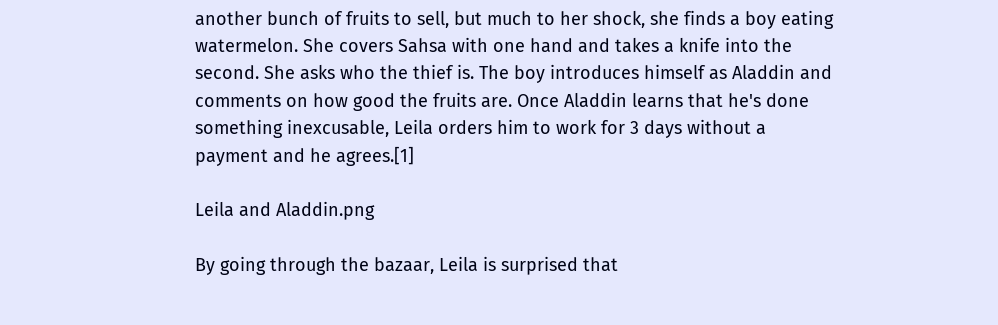another bunch of fruits to sell, but much to her shock, she finds a boy eating watermelon. She covers Sahsa with one hand and takes a knife into the second. She asks who the thief is. The boy introduces himself as Aladdin and comments on how good the fruits are. Once Aladdin learns that he's done something inexcusable, Leila orders him to work for 3 days without a payment and he agrees.[1]

Leila and Aladdin.png

By going through the bazaar, Leila is surprised that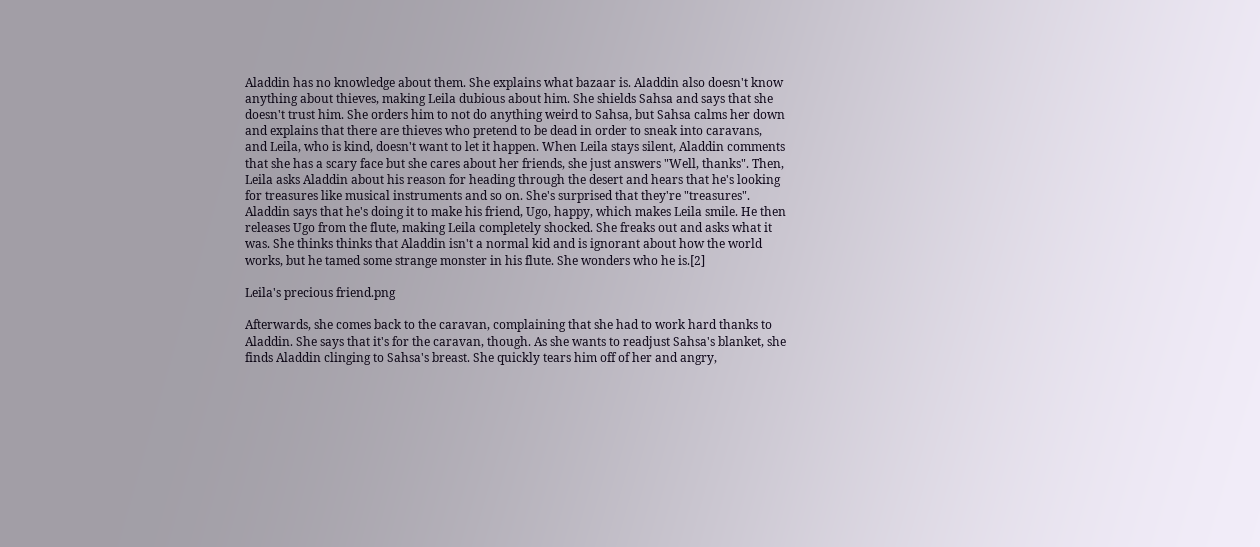Aladdin has no knowledge about them. She explains what bazaar is. Aladdin also doesn't know anything about thieves, making Leila dubious about him. She shields Sahsa and says that she doesn't trust him. She orders him to not do anything weird to Sahsa, but Sahsa calms her down and explains that there are thieves who pretend to be dead in order to sneak into caravans, and Leila, who is kind, doesn't want to let it happen. When Leila stays silent, Aladdin comments that she has a scary face but she cares about her friends, she just answers "Well, thanks". Then, Leila asks Aladdin about his reason for heading through the desert and hears that he's looking for treasures like musical instruments and so on. She's surprised that they're "treasures". Aladdin says that he's doing it to make his friend, Ugo, happy, which makes Leila smile. He then releases Ugo from the flute, making Leila completely shocked. She freaks out and asks what it was. She thinks thinks that Aladdin isn't a normal kid and is ignorant about how the world works, but he tamed some strange monster in his flute. She wonders who he is.[2]

Leila's precious friend.png

Afterwards, she comes back to the caravan, complaining that she had to work hard thanks to Aladdin. She says that it's for the caravan, though. As she wants to readjust Sahsa's blanket, she finds Aladdin clinging to Sahsa's breast. She quickly tears him off of her and angry,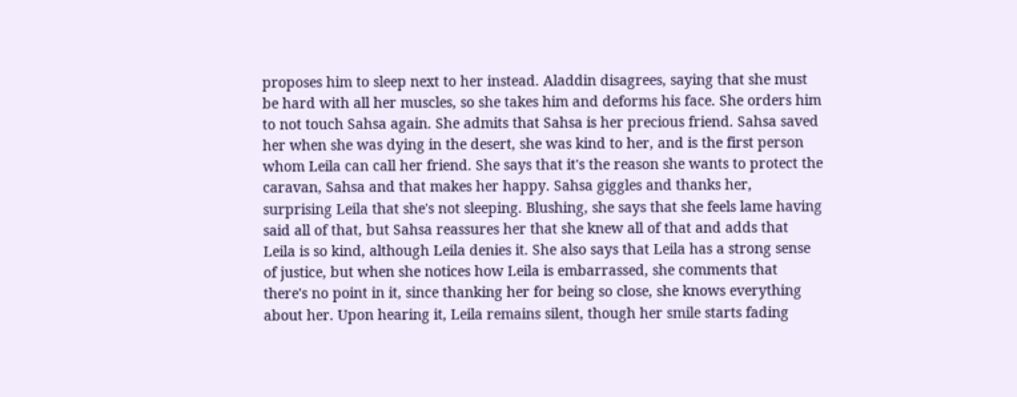proposes him to sleep next to her instead. Aladdin disagrees, saying that she must be hard with all her muscles, so she takes him and deforms his face. She orders him to not touch Sahsa again. She admits that Sahsa is her precious friend. Sahsa saved her when she was dying in the desert, she was kind to her, and is the first person whom Leila can call her friend. She says that it's the reason she wants to protect the caravan, Sahsa and that makes her happy. Sahsa giggles and thanks her, surprising Leila that she's not sleeping. Blushing, she says that she feels lame having said all of that, but Sahsa reassures her that she knew all of that and adds that Leila is so kind, although Leila denies it. She also says that Leila has a strong sense of justice, but when she notices how Leila is embarrassed, she comments that there's no point in it, since thanking her for being so close, she knows everything about her. Upon hearing it, Leila remains silent, though her smile starts fading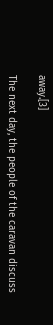away.[3]

The next day, the people of the caravan discuss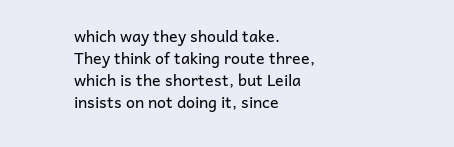which way they should take. They think of taking route three, which is the shortest, but Leila insists on not doing it, since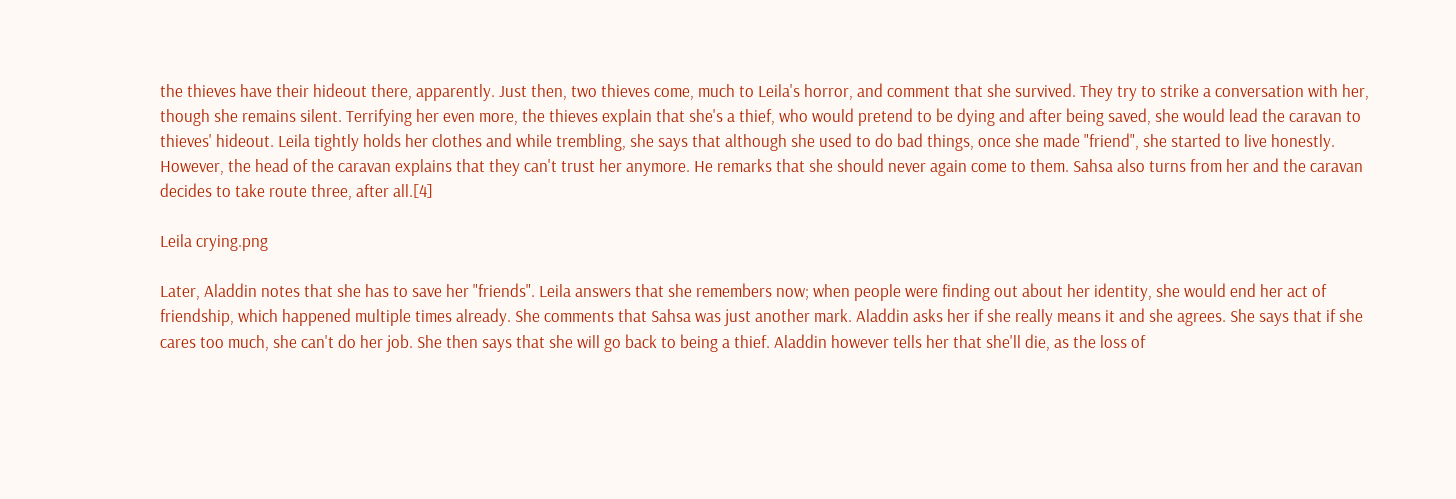the thieves have their hideout there, apparently. Just then, two thieves come, much to Leila's horror, and comment that she survived. They try to strike a conversation with her, though she remains silent. Terrifying her even more, the thieves explain that she's a thief, who would pretend to be dying and after being saved, she would lead the caravan to thieves' hideout. Leila tightly holds her clothes and while trembling, she says that although she used to do bad things, once she made "friend", she started to live honestly. However, the head of the caravan explains that they can't trust her anymore. He remarks that she should never again come to them. Sahsa also turns from her and the caravan decides to take route three, after all.[4]

Leila crying.png

Later, Aladdin notes that she has to save her "friends". Leila answers that she remembers now; when people were finding out about her identity, she would end her act of friendship, which happened multiple times already. She comments that Sahsa was just another mark. Aladdin asks her if she really means it and she agrees. She says that if she cares too much, she can't do her job. She then says that she will go back to being a thief. Aladdin however tells her that she'll die, as the loss of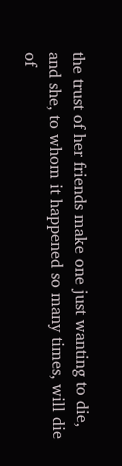the trust of her friends make one just wanting to die, and she, to whom it happened so many times, will die of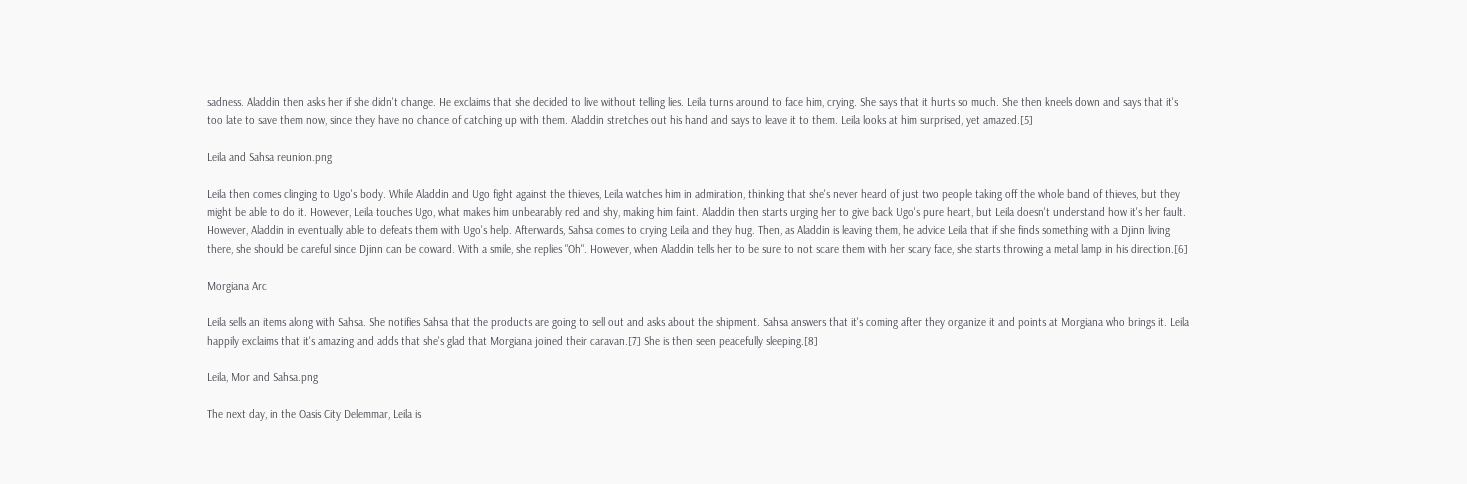sadness. Aladdin then asks her if she didn't change. He exclaims that she decided to live without telling lies. Leila turns around to face him, crying. She says that it hurts so much. She then kneels down and says that it's too late to save them now, since they have no chance of catching up with them. Aladdin stretches out his hand and says to leave it to them. Leila looks at him surprised, yet amazed.[5]

Leila and Sahsa reunion.png

Leila then comes clinging to Ugo's body. While Aladdin and Ugo fight against the thieves, Leila watches him in admiration, thinking that she's never heard of just two people taking off the whole band of thieves, but they might be able to do it. However, Leila touches Ugo, what makes him unbearably red and shy, making him faint. Aladdin then starts urging her to give back Ugo's pure heart, but Leila doesn't understand how it's her fault. However, Aladdin in eventually able to defeats them with Ugo's help. Afterwards, Sahsa comes to crying Leila and they hug. Then, as Aladdin is leaving them, he advice Leila that if she finds something with a Djinn living there, she should be careful since Djinn can be coward. With a smile, she replies "Oh". However, when Aladdin tells her to be sure to not scare them with her scary face, she starts throwing a metal lamp in his direction.[6]

Morgiana Arc

Leila sells an items along with Sahsa. She notifies Sahsa that the products are going to sell out and asks about the shipment. Sahsa answers that it's coming after they organize it and points at Morgiana who brings it. Leila happily exclaims that it's amazing and adds that she's glad that Morgiana joined their caravan.[7] She is then seen peacefully sleeping.[8]

Leila, Mor and Sahsa.png

The next day, in the Oasis City Delemmar, Leila is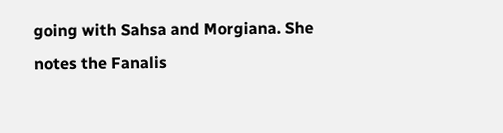going with Sahsa and Morgiana. She notes the Fanalis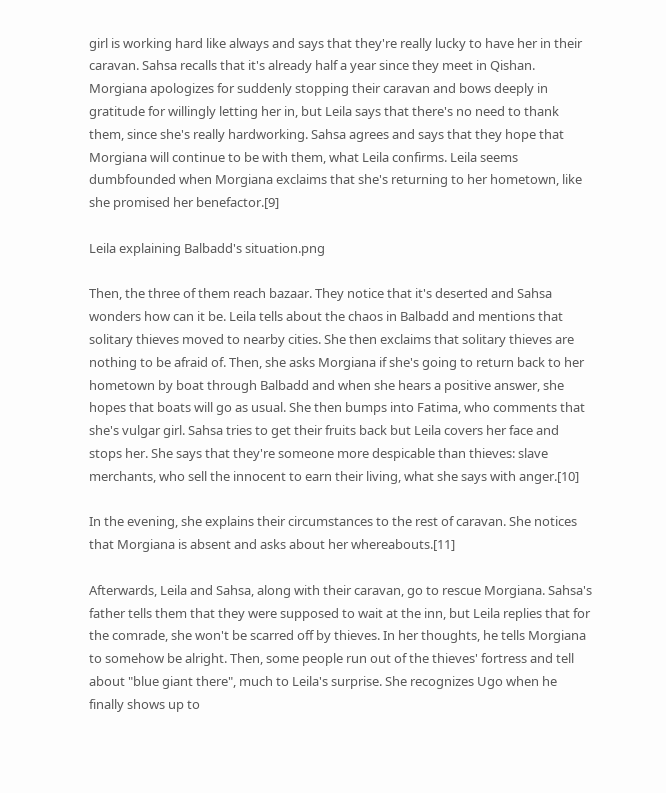girl is working hard like always and says that they're really lucky to have her in their caravan. Sahsa recalls that it's already half a year since they meet in Qishan. Morgiana apologizes for suddenly stopping their caravan and bows deeply in gratitude for willingly letting her in, but Leila says that there's no need to thank them, since she's really hardworking. Sahsa agrees and says that they hope that Morgiana will continue to be with them, what Leila confirms. Leila seems dumbfounded when Morgiana exclaims that she's returning to her hometown, like she promised her benefactor.[9]

Leila explaining Balbadd's situation.png

Then, the three of them reach bazaar. They notice that it's deserted and Sahsa wonders how can it be. Leila tells about the chaos in Balbadd and mentions that solitary thieves moved to nearby cities. She then exclaims that solitary thieves are nothing to be afraid of. Then, she asks Morgiana if she's going to return back to her hometown by boat through Balbadd and when she hears a positive answer, she hopes that boats will go as usual. She then bumps into Fatima, who comments that she's vulgar girl. Sahsa tries to get their fruits back but Leila covers her face and stops her. She says that they're someone more despicable than thieves: slave merchants, who sell the innocent to earn their living, what she says with anger.[10]

In the evening, she explains their circumstances to the rest of caravan. She notices that Morgiana is absent and asks about her whereabouts.[11]

Afterwards, Leila and Sahsa, along with their caravan, go to rescue Morgiana. Sahsa's father tells them that they were supposed to wait at the inn, but Leila replies that for the comrade, she won't be scarred off by thieves. In her thoughts, he tells Morgiana to somehow be alright. Then, some people run out of the thieves' fortress and tell about "blue giant there", much to Leila's surprise. She recognizes Ugo when he finally shows up to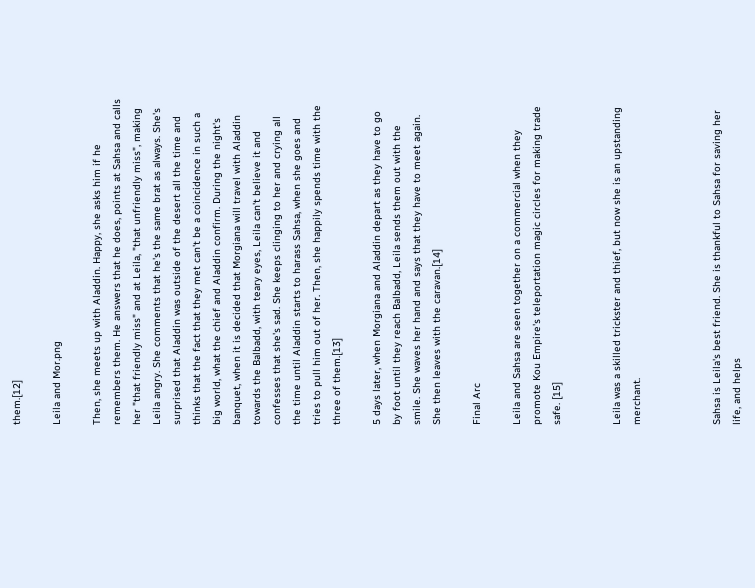them.[12]

Leila and Mor.png

Then, she meets up with Aladdin. Happy, she asks him if he remembers them. He answers that he does, points at Sahsa and calls her "that friendly miss" and at Leila, "that unfriendly miss", making Leila angry. She comments that he's the same brat as always. She's surprised that Aladdin was outside of the desert all the time and thinks that the fact that they met can't be a coincidence in such a big world, what the chief and Aladdin confirm. During the night's banquet, when it is decided that Morgiana will travel with Aladdin towards the Balbadd, with teary eyes, Leila can't believe it and confesses that she's sad. She keeps clinging to her and crying all the time until Aladdin starts to harass Sahsa, when she goes and tries to pull him out of her. Then, she happily spends time with the three of them.[13]

5 days later, when Morgiana and Aladdin depart as they have to go by foot until they reach Balbadd, Leila sends them out with the smile. She waves her hand and says that they have to meet again. She then leaves with the caravan.[14]

Final Arc

Leila and Sahsa are seen together on a commercial when they promote Kou Empire's teleportation magic circles for making trade safe. [15]


Leila was a skilled trickster and thief, but now she is an upstanding merchant.



Sahsa is Leila's best friend. She is thankful to Sahsa for saving her life, and helps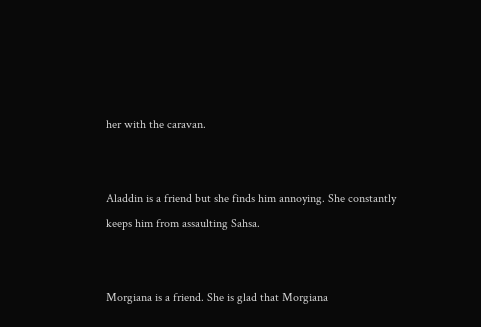her with the caravan.


Aladdin is a friend but she finds him annoying. She constantly keeps him from assaulting Sahsa.


Morgiana is a friend. She is glad that Morgiana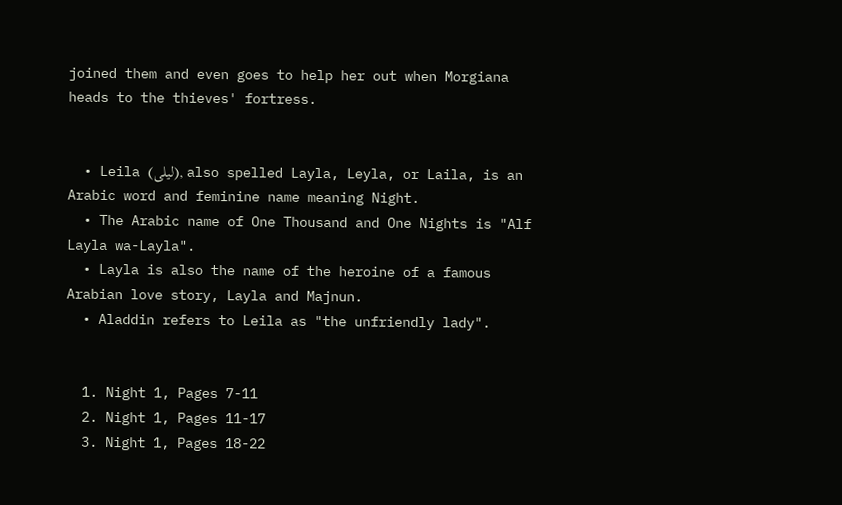joined them and even goes to help her out when Morgiana heads to the thieves' fortress.


  • Leila (ليلى), also spelled Layla, Leyla, or Laila, is an Arabic word and feminine name meaning Night.
  • The Arabic name of One Thousand and One Nights is "Alf Layla wa-Layla".
  • Layla is also the name of the heroine of a famous Arabian love story, Layla and Majnun.
  • Aladdin refers to Leila as "the unfriendly lady".


  1. Night 1, Pages 7-11
  2. Night 1, Pages 11-17
  3. Night 1, Pages 18-22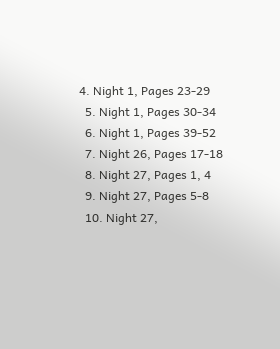4. Night 1, Pages 23-29
  5. Night 1, Pages 30-34
  6. Night 1, Pages 39-52
  7. Night 26, Pages 17-18
  8. Night 27, Pages 1, 4
  9. Night 27, Pages 5-8
  10. Night 27,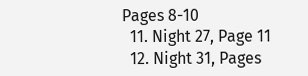Pages 8-10
  11. Night 27, Page 11
  12. Night 31, Pages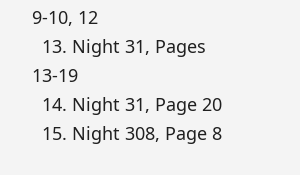9-10, 12
  13. Night 31, Pages 13-19
  14. Night 31, Page 20
  15. Night 308, Page 8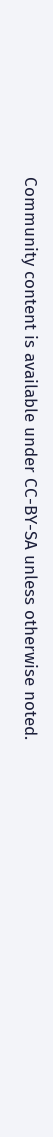Community content is available under CC-BY-SA unless otherwise noted.